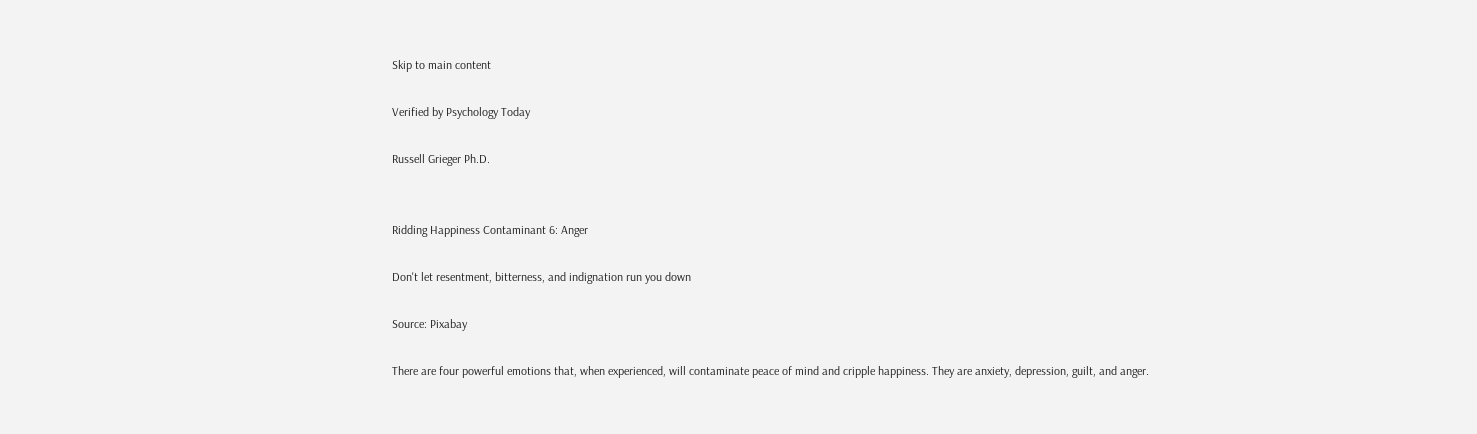Skip to main content

Verified by Psychology Today

Russell Grieger Ph.D.


Ridding Happiness Contaminant 6: Anger

Don't let resentment, bitterness, and indignation run you down

Source: Pixabay

There are four powerful emotions that, when experienced, will contaminate peace of mind and cripple happiness. They are anxiety, depression, guilt, and anger.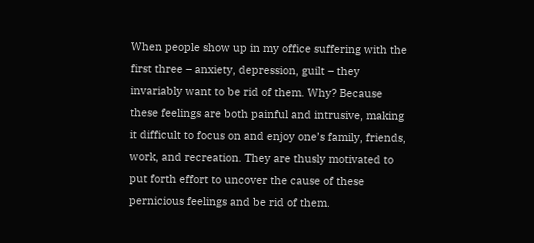When people show up in my office suffering with the first three – anxiety, depression, guilt – they invariably want to be rid of them. Why? Because these feelings are both painful and intrusive, making it difficult to focus on and enjoy one’s family, friends, work, and recreation. They are thusly motivated to put forth effort to uncover the cause of these pernicious feelings and be rid of them.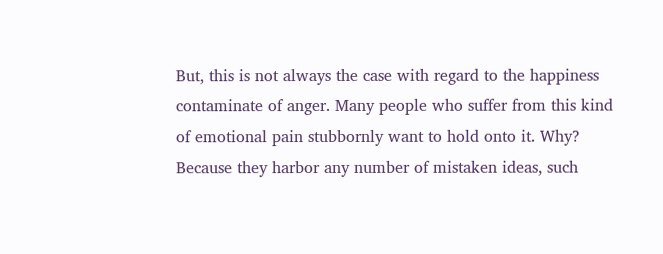But, this is not always the case with regard to the happiness contaminate of anger. Many people who suffer from this kind of emotional pain stubbornly want to hold onto it. Why? Because they harbor any number of mistaken ideas, such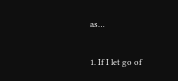as…

1. If I let go of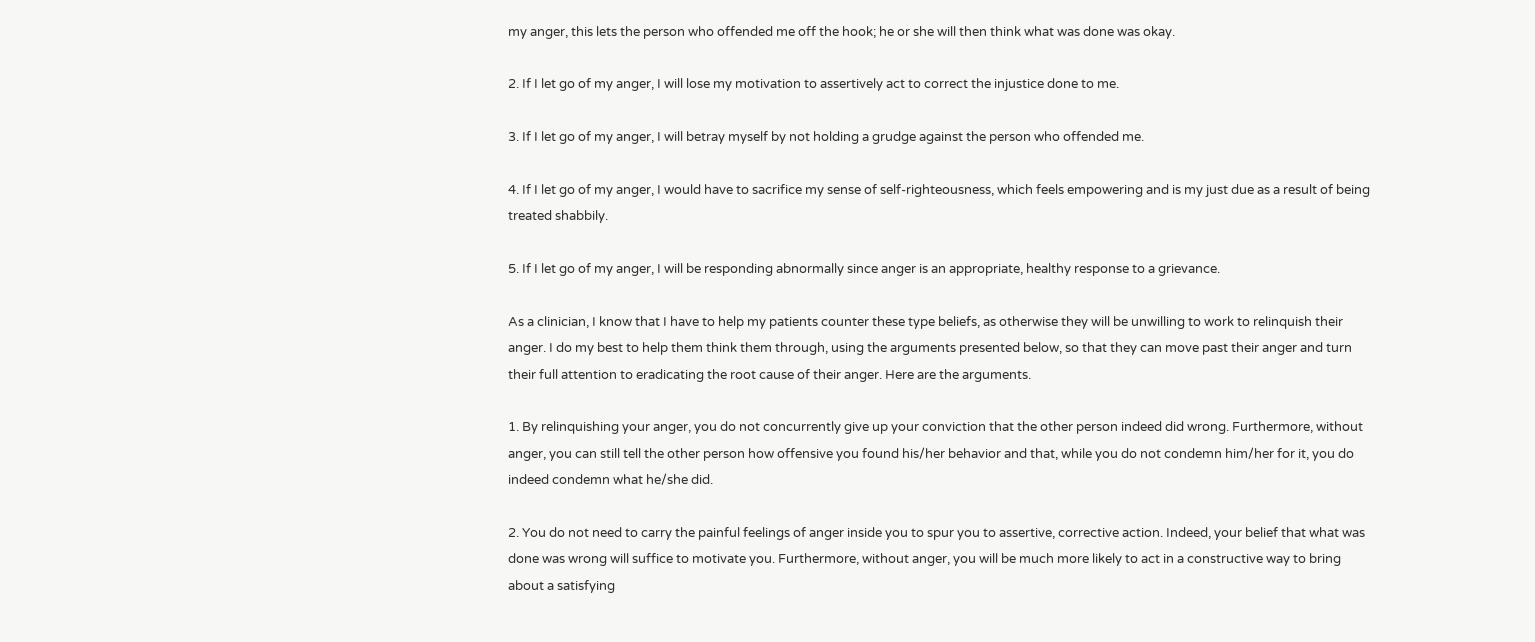my anger, this lets the person who offended me off the hook; he or she will then think what was done was okay.

2. If I let go of my anger, I will lose my motivation to assertively act to correct the injustice done to me.

3. If I let go of my anger, I will betray myself by not holding a grudge against the person who offended me.

4. If I let go of my anger, I would have to sacrifice my sense of self-righteousness, which feels empowering and is my just due as a result of being treated shabbily.

5. If I let go of my anger, I will be responding abnormally since anger is an appropriate, healthy response to a grievance.

As a clinician, I know that I have to help my patients counter these type beliefs, as otherwise they will be unwilling to work to relinquish their anger. I do my best to help them think them through, using the arguments presented below, so that they can move past their anger and turn their full attention to eradicating the root cause of their anger. Here are the arguments.

1. By relinquishing your anger, you do not concurrently give up your conviction that the other person indeed did wrong. Furthermore, without anger, you can still tell the other person how offensive you found his/her behavior and that, while you do not condemn him/her for it, you do indeed condemn what he/she did.

2. You do not need to carry the painful feelings of anger inside you to spur you to assertive, corrective action. Indeed, your belief that what was done was wrong will suffice to motivate you. Furthermore, without anger, you will be much more likely to act in a constructive way to bring about a satisfying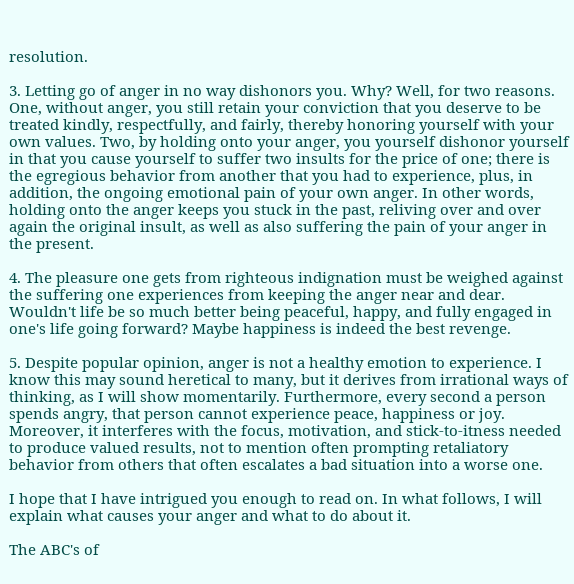resolution.

3. Letting go of anger in no way dishonors you. Why? Well, for two reasons. One, without anger, you still retain your conviction that you deserve to be treated kindly, respectfully, and fairly, thereby honoring yourself with your own values. Two, by holding onto your anger, you yourself dishonor yourself in that you cause yourself to suffer two insults for the price of one; there is the egregious behavior from another that you had to experience, plus, in addition, the ongoing emotional pain of your own anger. In other words, holding onto the anger keeps you stuck in the past, reliving over and over again the original insult, as well as also suffering the pain of your anger in the present.

4. The pleasure one gets from righteous indignation must be weighed against the suffering one experiences from keeping the anger near and dear. Wouldn't life be so much better being peaceful, happy, and fully engaged in one's life going forward? Maybe happiness is indeed the best revenge.

5. Despite popular opinion, anger is not a healthy emotion to experience. I know this may sound heretical to many, but it derives from irrational ways of thinking, as I will show momentarily. Furthermore, every second a person spends angry, that person cannot experience peace, happiness or joy. Moreover, it interferes with the focus, motivation, and stick-to-itness needed to produce valued results, not to mention often prompting retaliatory behavior from others that often escalates a bad situation into a worse one.

I hope that I have intrigued you enough to read on. In what follows, I will explain what causes your anger and what to do about it.

The ABC's of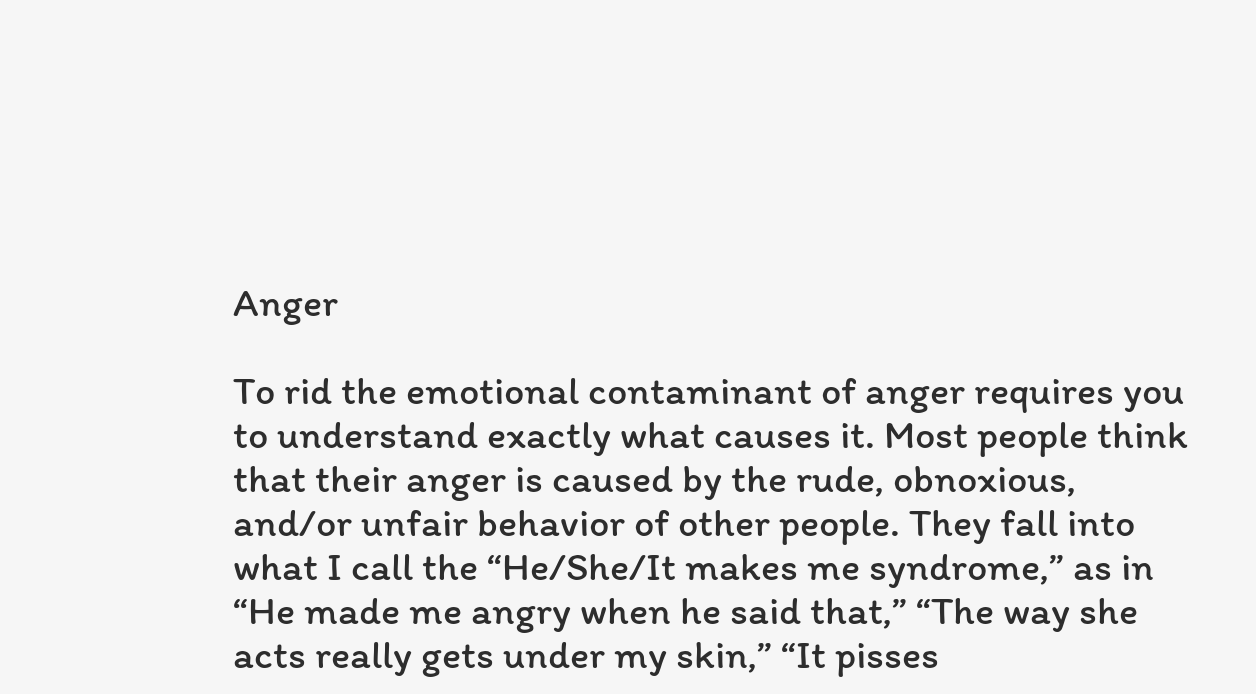Anger

To rid the emotional contaminant of anger requires you to understand exactly what causes it. Most people think that their anger is caused by the rude, obnoxious, and/or unfair behavior of other people. They fall into what I call the “He/She/It makes me syndrome,” as in “He made me angry when he said that,” “The way she acts really gets under my skin,” “It pisses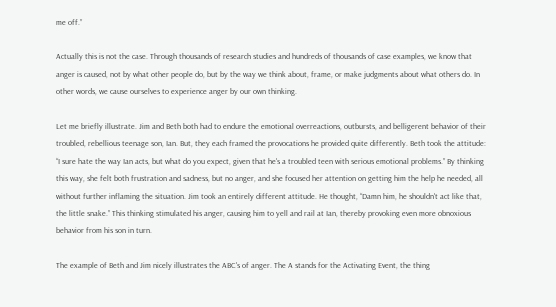me off.”

Actually this is not the case. Through thousands of research studies and hundreds of thousands of case examples, we know that anger is caused, not by what other people do, but by the way we think about, frame, or make judgments about what others do. In other words, we cause ourselves to experience anger by our own thinking.

Let me briefly illustrate. Jim and Beth both had to endure the emotional overreactions, outbursts, and belligerent behavior of their troubled, rebellious teenage son, Ian. But, they each framed the provocations he provided quite differently. Beth took the attitude: “I sure hate the way Ian acts, but what do you expect, given that he's a troubled teen with serious emotional problems.” By thinking this way, she felt both frustration and sadness, but no anger, and she focused her attention on getting him the help he needed, all without further inflaming the situation. Jim took an entirely different attitude. He thought, “Damn him, he shouldn't act like that, the little snake.” This thinking stimulated his anger, causing him to yell and rail at Ian, thereby provoking even more obnoxious behavior from his son in turn.

The example of Beth and Jim nicely illustrates the ABC's of anger. The A stands for the Activating Event, the thing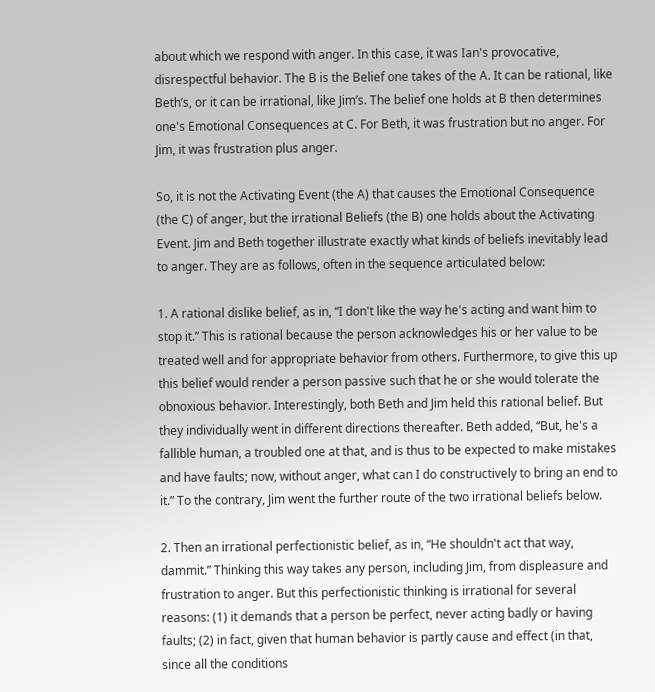about which we respond with anger. In this case, it was Ian's provocative, disrespectful behavior. The B is the Belief one takes of the A. It can be rational, like Beth’s, or it can be irrational, like Jim’s. The belief one holds at B then determines one's Emotional Consequences at C. For Beth, it was frustration but no anger. For Jim, it was frustration plus anger.

So, it is not the Activating Event (the A) that causes the Emotional Consequence (the C) of anger, but the irrational Beliefs (the B) one holds about the Activating Event. Jim and Beth together illustrate exactly what kinds of beliefs inevitably lead to anger. They are as follows, often in the sequence articulated below:

1. A rational dislike belief, as in, “I don't like the way he's acting and want him to stop it.” This is rational because the person acknowledges his or her value to be treated well and for appropriate behavior from others. Furthermore, to give this up this belief would render a person passive such that he or she would tolerate the obnoxious behavior. Interestingly, both Beth and Jim held this rational belief. But they individually went in different directions thereafter. Beth added, “But, he's a fallible human, a troubled one at that, and is thus to be expected to make mistakes and have faults; now, without anger, what can I do constructively to bring an end to it.” To the contrary, Jim went the further route of the two irrational beliefs below.

2. Then an irrational perfectionistic belief, as in, “He shouldn't act that way, dammit.” Thinking this way takes any person, including Jim, from displeasure and frustration to anger. But this perfectionistic thinking is irrational for several reasons: (1) it demands that a person be perfect, never acting badly or having faults; (2) in fact, given that human behavior is partly cause and effect (in that, since all the conditions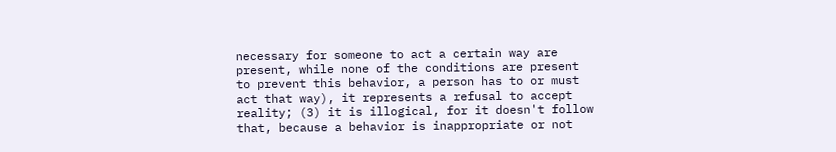necessary for someone to act a certain way are present, while none of the conditions are present to prevent this behavior, a person has to or must act that way), it represents a refusal to accept reality; (3) it is illogical, for it doesn't follow that, because a behavior is inappropriate or not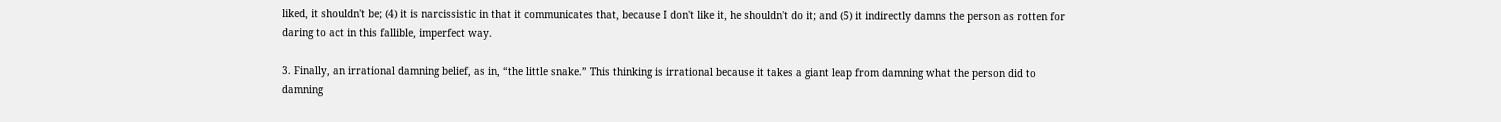liked, it shouldn't be; (4) it is narcissistic in that it communicates that, because I don't like it, he shouldn't do it; and (5) it indirectly damns the person as rotten for daring to act in this fallible, imperfect way.

3. Finally, an irrational damning belief, as in, “the little snake.” This thinking is irrational because it takes a giant leap from damning what the person did to damning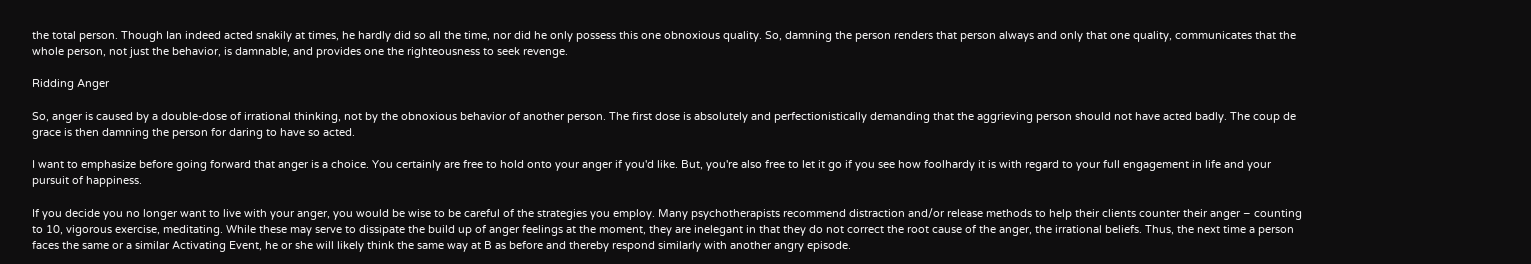the total person. Though Ian indeed acted snakily at times, he hardly did so all the time, nor did he only possess this one obnoxious quality. So, damning the person renders that person always and only that one quality, communicates that the whole person, not just the behavior, is damnable, and provides one the righteousness to seek revenge.

Ridding Anger

So, anger is caused by a double-dose of irrational thinking, not by the obnoxious behavior of another person. The first dose is absolutely and perfectionistically demanding that the aggrieving person should not have acted badly. The coup de grace is then damning the person for daring to have so acted.

I want to emphasize before going forward that anger is a choice. You certainly are free to hold onto your anger if you'd like. But, you're also free to let it go if you see how foolhardy it is with regard to your full engagement in life and your pursuit of happiness.

If you decide you no longer want to live with your anger, you would be wise to be careful of the strategies you employ. Many psychotherapists recommend distraction and/or release methods to help their clients counter their anger – counting to 10, vigorous exercise, meditating. While these may serve to dissipate the build up of anger feelings at the moment, they are inelegant in that they do not correct the root cause of the anger, the irrational beliefs. Thus, the next time a person faces the same or a similar Activating Event, he or she will likely think the same way at B as before and thereby respond similarly with another angry episode.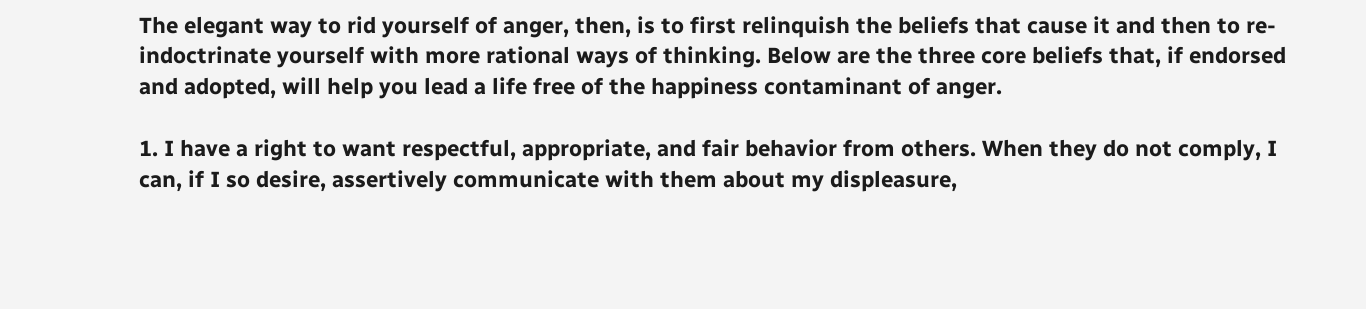The elegant way to rid yourself of anger, then, is to first relinquish the beliefs that cause it and then to re-indoctrinate yourself with more rational ways of thinking. Below are the three core beliefs that, if endorsed and adopted, will help you lead a life free of the happiness contaminant of anger.

1. I have a right to want respectful, appropriate, and fair behavior from others. When they do not comply, I can, if I so desire, assertively communicate with them about my displeasure,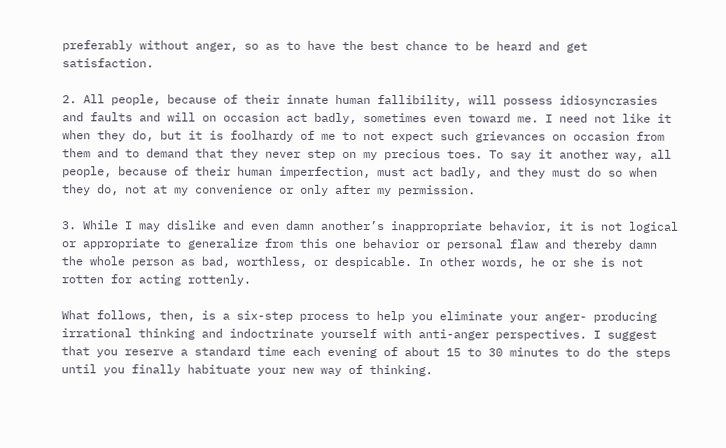preferably without anger, so as to have the best chance to be heard and get satisfaction.

2. All people, because of their innate human fallibility, will possess idiosyncrasies and faults and will on occasion act badly, sometimes even toward me. I need not like it when they do, but it is foolhardy of me to not expect such grievances on occasion from them and to demand that they never step on my precious toes. To say it another way, all people, because of their human imperfection, must act badly, and they must do so when they do, not at my convenience or only after my permission.

3. While I may dislike and even damn another’s inappropriate behavior, it is not logical or appropriate to generalize from this one behavior or personal flaw and thereby damn the whole person as bad, worthless, or despicable. In other words, he or she is not rotten for acting rottenly.

What follows, then, is a six-step process to help you eliminate your anger- producing irrational thinking and indoctrinate yourself with anti-anger perspectives. I suggest that you reserve a standard time each evening of about 15 to 30 minutes to do the steps until you finally habituate your new way of thinking.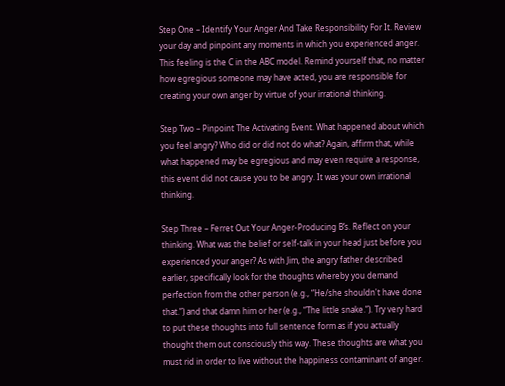Step One – Identify Your Anger And Take Responsibility For It. Review your day and pinpoint any moments in which you experienced anger. This feeling is the C in the ABC model. Remind yourself that, no matter how egregious someone may have acted, you are responsible for creating your own anger by virtue of your irrational thinking.

Step Two – Pinpoint The Activating Event. What happened about which you feel angry? Who did or did not do what? Again, affirm that, while what happened may be egregious and may even require a response, this event did not cause you to be angry. It was your own irrational thinking.

Step Three – Ferret Out Your Anger-Producing B’s. Reflect on your thinking. What was the belief or self-talk in your head just before you experienced your anger? As with Jim, the angry father described earlier, specifically look for the thoughts whereby you demand perfection from the other person (e.g., “He/she shouldn't have done that.”) and that damn him or her (e.g., “The little snake.”). Try very hard to put these thoughts into full sentence form as if you actually thought them out consciously this way. These thoughts are what you must rid in order to live without the happiness contaminant of anger.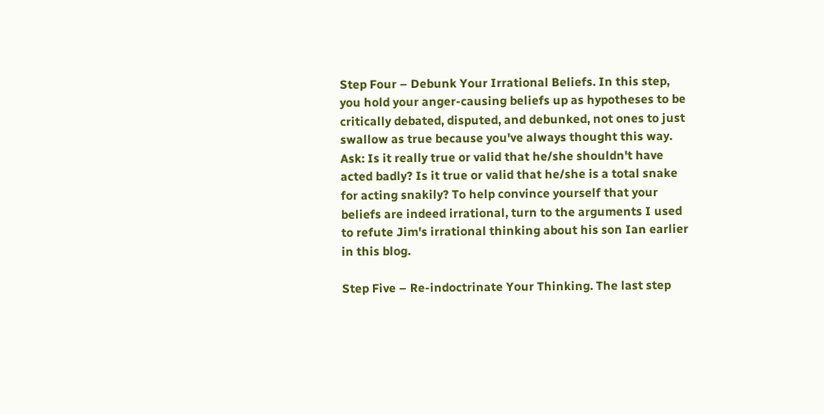Step Four – Debunk Your Irrational Beliefs. In this step, you hold your anger-causing beliefs up as hypotheses to be critically debated, disputed, and debunked, not ones to just swallow as true because you've always thought this way. Ask: Is it really true or valid that he/she shouldn't have acted badly? Is it true or valid that he/she is a total snake for acting snakily? To help convince yourself that your beliefs are indeed irrational, turn to the arguments I used to refute Jim's irrational thinking about his son Ian earlier in this blog.

Step Five – Re-indoctrinate Your Thinking. The last step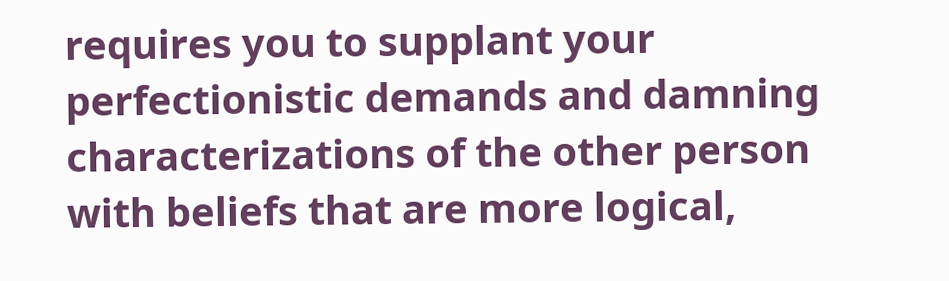requires you to supplant your perfectionistic demands and damning characterizations of the other person with beliefs that are more logical,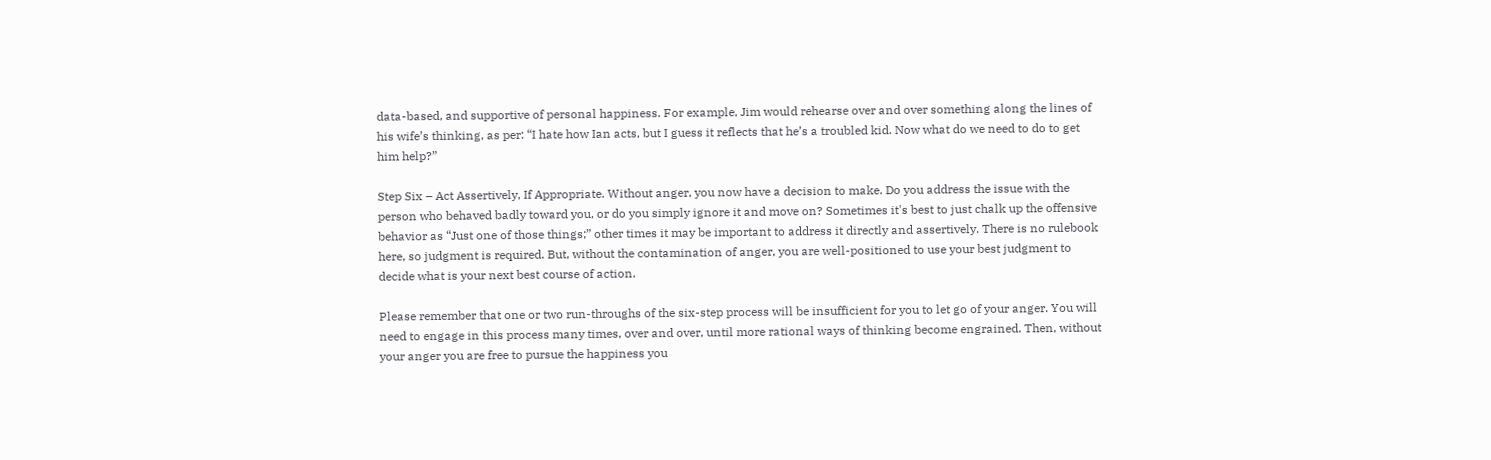data-based, and supportive of personal happiness. For example, Jim would rehearse over and over something along the lines of his wife’s thinking, as per: “I hate how Ian acts, but I guess it reflects that he’s a troubled kid. Now what do we need to do to get him help?”

Step Six – Act Assertively, If Appropriate. Without anger, you now have a decision to make. Do you address the issue with the person who behaved badly toward you, or do you simply ignore it and move on? Sometimes it's best to just chalk up the offensive behavior as “Just one of those things;” other times it may be important to address it directly and assertively. There is no rulebook here, so judgment is required. But, without the contamination of anger, you are well-positioned to use your best judgment to decide what is your next best course of action.

Please remember that one or two run-throughs of the six-step process will be insufficient for you to let go of your anger. You will need to engage in this process many times, over and over, until more rational ways of thinking become engrained. Then, without your anger you are free to pursue the happiness you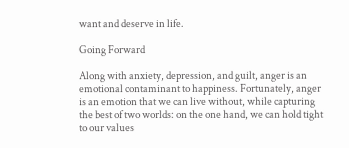want and deserve in life.

Going Forward

Along with anxiety, depression, and guilt, anger is an emotional contaminant to happiness. Fortunately, anger is an emotion that we can live without, while capturing the best of two worlds: on the one hand, we can hold tight to our values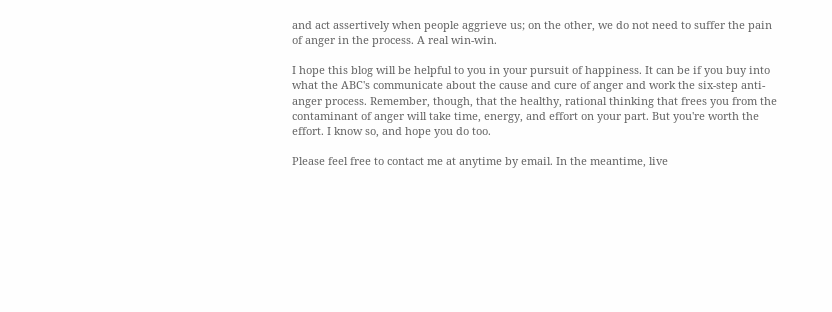and act assertively when people aggrieve us; on the other, we do not need to suffer the pain of anger in the process. A real win-win.

I hope this blog will be helpful to you in your pursuit of happiness. It can be if you buy into what the ABC's communicate about the cause and cure of anger and work the six-step anti-anger process. Remember, though, that the healthy, rational thinking that frees you from the contaminant of anger will take time, energy, and effort on your part. But you're worth the effort. I know so, and hope you do too.

Please feel free to contact me at anytime by email. In the meantime, live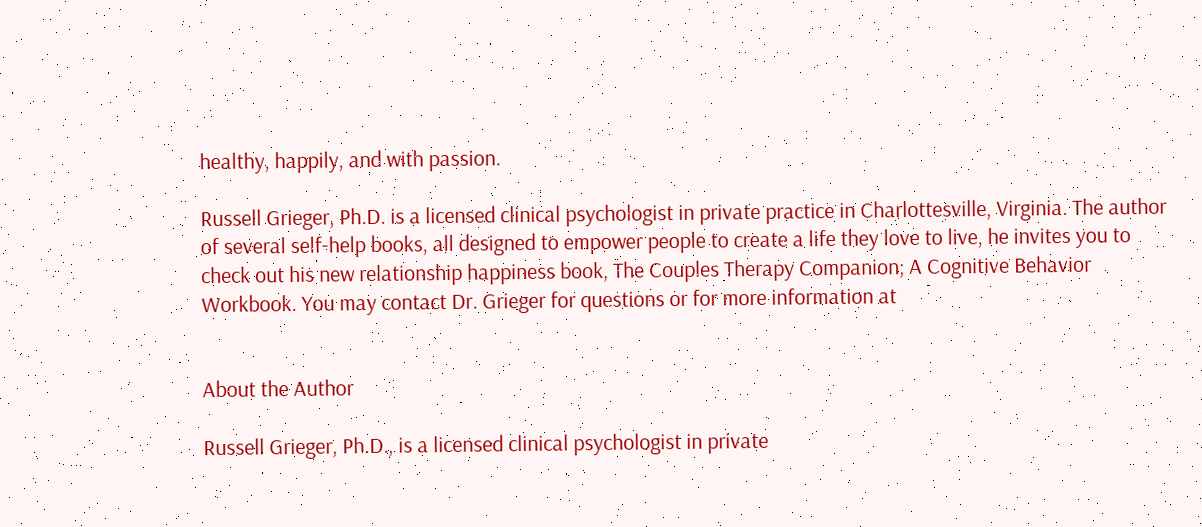healthy, happily, and with passion.

Russell Grieger, Ph.D. is a licensed clinical psychologist in private practice in Charlottesville, Virginia. The author of several self-help books, all designed to empower people to create a life they love to live, he invites you to check out his new relationship happiness book, The Couples Therapy Companion; A Cognitive Behavior Workbook. You may contact Dr. Grieger for questions or for more information at


About the Author

Russell Grieger, Ph.D., is a licensed clinical psychologist in private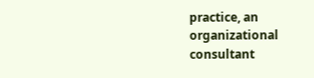practice, an organizational consultant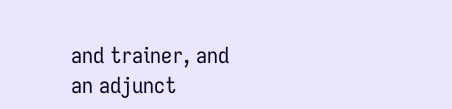and trainer, and an adjunct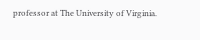professor at The University of Virginia.